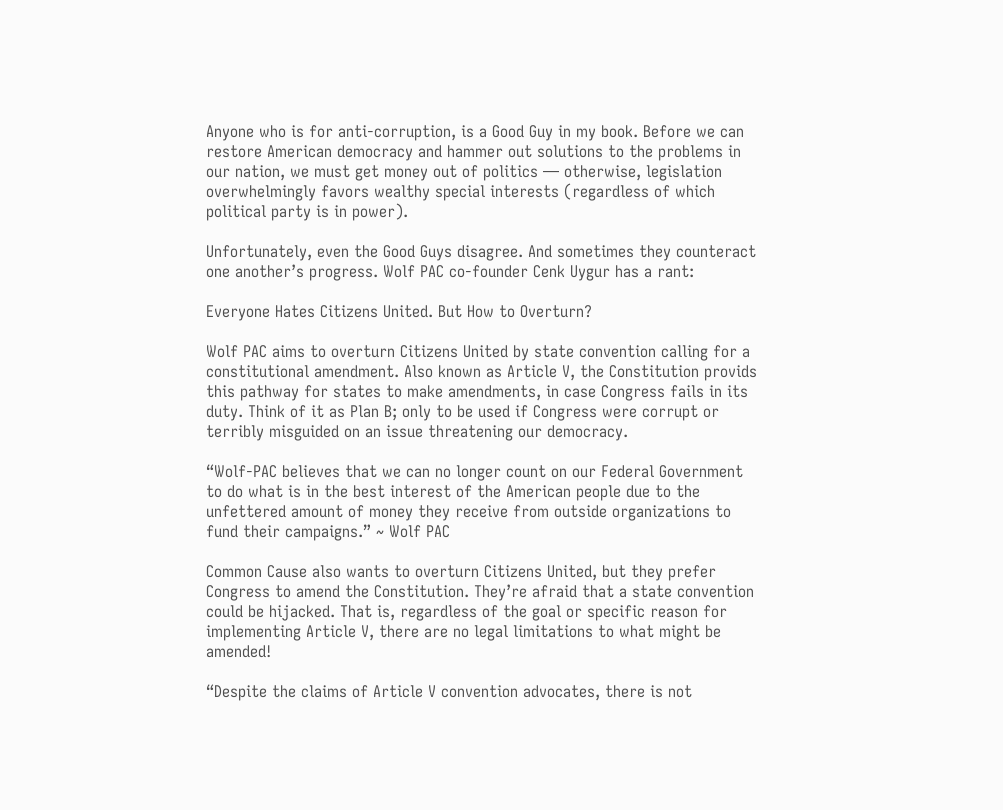Anyone who is for anti-corruption, is a Good Guy in my book. Before we can restore American democracy and hammer out solutions to the problems in our nation, we must get money out of politics — otherwise, legislation overwhelmingly favors wealthy special interests (regardless of which political party is in power).

Unfortunately, even the Good Guys disagree. And sometimes they counteract one another’s progress. Wolf PAC co-founder Cenk Uygur has a rant:

Everyone Hates Citizens United. But How to Overturn?

Wolf PAC aims to overturn Citizens United by state convention calling for a constitutional amendment. Also known as Article V, the Constitution provids this pathway for states to make amendments, in case Congress fails in its duty. Think of it as Plan B; only to be used if Congress were corrupt or terribly misguided on an issue threatening our democracy.

“Wolf-PAC believes that we can no longer count on our Federal Government to do what is in the best interest of the American people due to the unfettered amount of money they receive from outside organizations to fund their campaigns.” ~ Wolf PAC

Common Cause also wants to overturn Citizens United, but they prefer Congress to amend the Constitution. They’re afraid that a state convention could be hijacked. That is, regardless of the goal or specific reason for implementing Article V, there are no legal limitations to what might be amended!

“Despite the claims of Article V convention advocates, there is not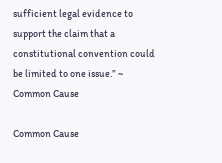sufficient legal evidence to support the claim that a constitutional convention could be limited to one issue.” ~ Common Cause

Common Cause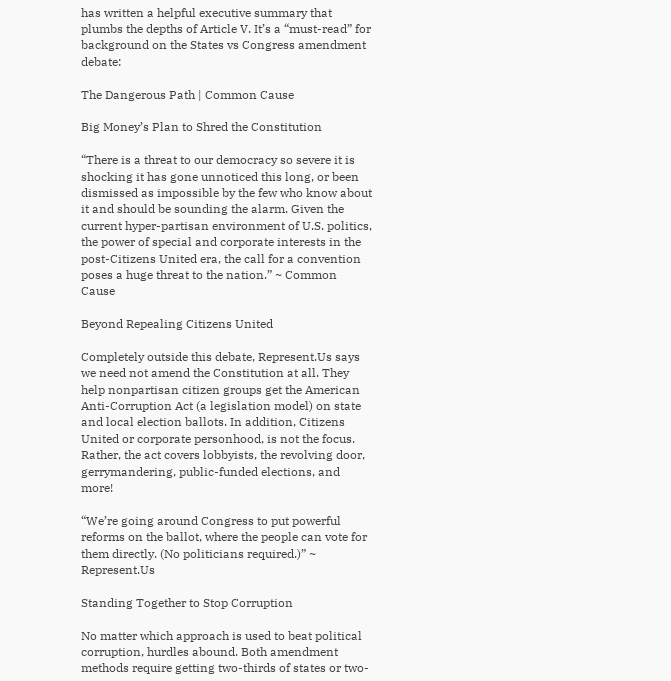has written a helpful executive summary that plumbs the depths of Article V. It’s a “must-read” for background on the States vs Congress amendment debate:

The Dangerous Path | Common Cause

Big Money’s Plan to Shred the Constitution

“There is a threat to our democracy so severe it is shocking it has gone unnoticed this long, or been dismissed as impossible by the few who know about it and should be sounding the alarm. Given the current hyper-partisan environment of U.S. politics, the power of special and corporate interests in the post-Citizens United era, the call for a convention poses a huge threat to the nation.” ~ Common Cause

Beyond Repealing Citizens United

Completely outside this debate, Represent.Us says we need not amend the Constitution at all. They help nonpartisan citizen groups get the American Anti-Corruption Act (a legislation model) on state and local election ballots. In addition, Citizens United or corporate personhood, is not the focus. Rather, the act covers lobbyists, the revolving door, gerrymandering, public-funded elections, and more!

“We’re going around Congress to put powerful reforms on the ballot, where the people can vote for them directly. (No politicians required.)” ~ Represent.Us

Standing Together to Stop Corruption

No matter which approach is used to beat political corruption, hurdles abound. Both amendment methods require getting two-thirds of states or two-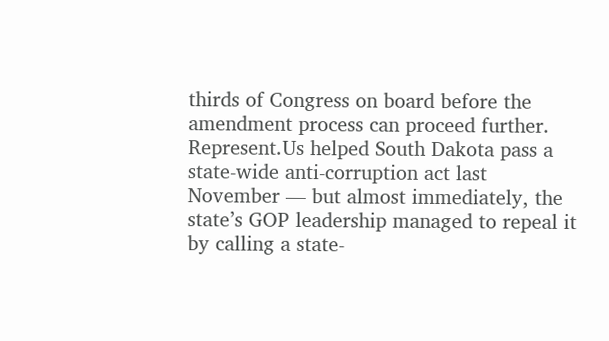thirds of Congress on board before the amendment process can proceed further. Represent.Us helped South Dakota pass a state-wide anti-corruption act last November — but almost immediately, the state’s GOP leadership managed to repeal it by calling a state-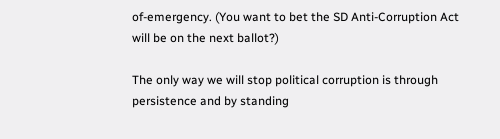of-emergency. (You want to bet the SD Anti-Corruption Act will be on the next ballot?)

The only way we will stop political corruption is through persistence and by standing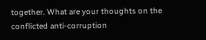together. What are your thoughts on the conflicted anti-corruption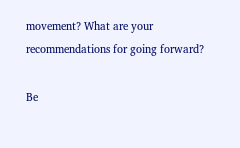movement? What are your recommendations for going forward?

Be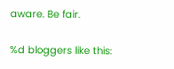aware. Be fair.

%d bloggers like this: